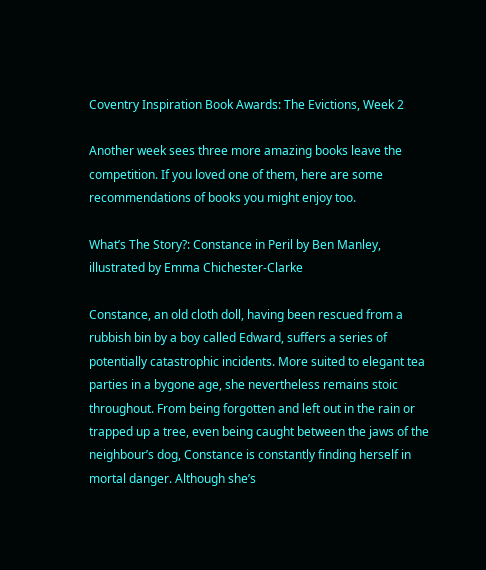Coventry Inspiration Book Awards: The Evictions, Week 2

Another week sees three more amazing books leave the competition. If you loved one of them, here are some recommendations of books you might enjoy too.

What’s The Story?: Constance in Peril by Ben Manley, illustrated by Emma Chichester-Clarke

Constance, an old cloth doll, having been rescued from a rubbish bin by a boy called Edward, suffers a series of potentially catastrophic incidents. More suited to elegant tea parties in a bygone age, she nevertheless remains stoic throughout. From being forgotten and left out in the rain or trapped up a tree, even being caught between the jaws of the neighbour’s dog, Constance is constantly finding herself in mortal danger. Although she’s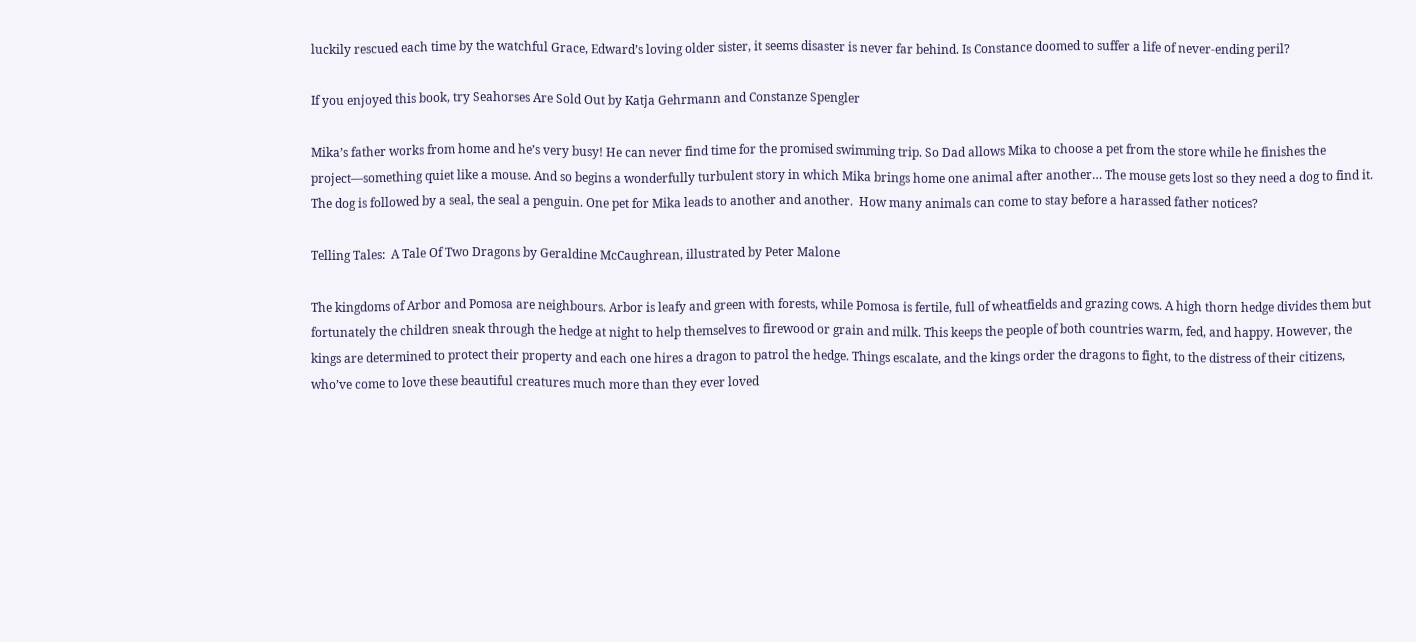luckily rescued each time by the watchful Grace, Edward’s loving older sister, it seems disaster is never far behind. Is Constance doomed to suffer a life of never-ending peril?

If you enjoyed this book, try Seahorses Are Sold Out by Katja Gehrmann and Constanze Spengler

Mika’s father works from home and he’s very busy! He can never find time for the promised swimming trip. So Dad allows Mika to choose a pet from the store while he finishes the project—something quiet like a mouse. And so begins a wonderfully turbulent story in which Mika brings home one animal after another… The mouse gets lost so they need a dog to find it. The dog is followed by a seal, the seal a penguin. One pet for Mika leads to another and another.  How many animals can come to stay before a harassed father notices?

Telling Tales:  A Tale Of Two Dragons by Geraldine McCaughrean, illustrated by Peter Malone

The kingdoms of Arbor and Pomosa are neighbours. Arbor is leafy and green with forests, while Pomosa is fertile, full of wheatfields and grazing cows. A high thorn hedge divides them but fortunately the children sneak through the hedge at night to help themselves to firewood or grain and milk. This keeps the people of both countries warm, fed, and happy. However, the kings are determined to protect their property and each one hires a dragon to patrol the hedge. Things escalate, and the kings order the dragons to fight, to the distress of their citizens, who’ve come to love these beautiful creatures much more than they ever loved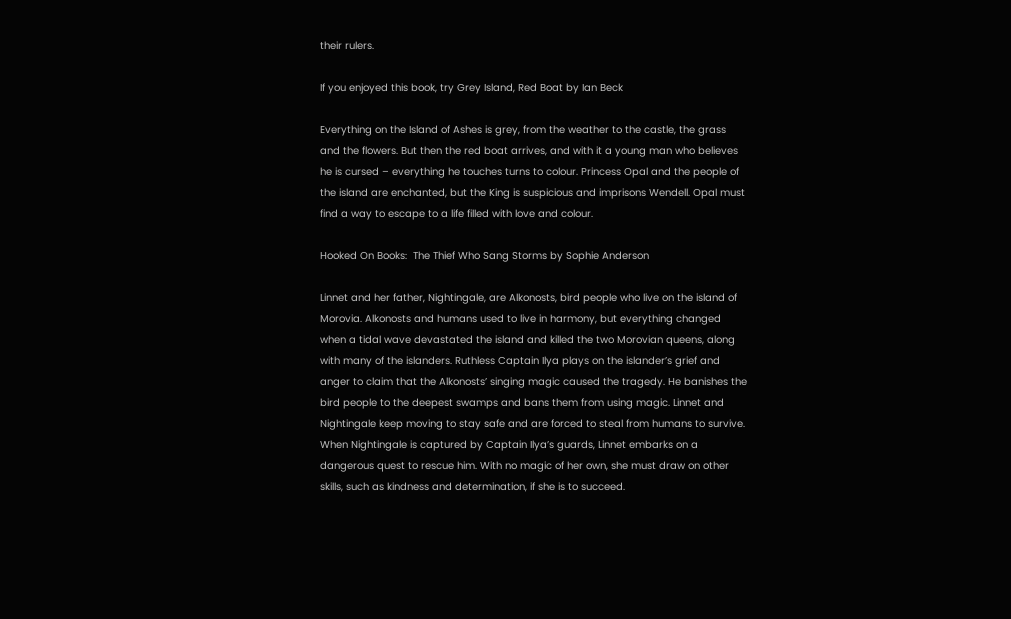their rulers.

If you enjoyed this book, try Grey Island, Red Boat by Ian Beck

Everything on the Island of Ashes is grey, from the weather to the castle, the grass and the flowers. But then the red boat arrives, and with it a young man who believes he is cursed – everything he touches turns to colour. Princess Opal and the people of the island are enchanted, but the King is suspicious and imprisons Wendell. Opal must find a way to escape to a life filled with love and colour.

Hooked On Books:  The Thief Who Sang Storms by Sophie Anderson

Linnet and her father, Nightingale, are Alkonosts, bird people who live on the island of Morovia. Alkonosts and humans used to live in harmony, but everything changed when a tidal wave devastated the island and killed the two Morovian queens, along with many of the islanders. Ruthless Captain Ilya plays on the islander’s grief and anger to claim that the Alkonosts’ singing magic caused the tragedy. He banishes the bird people to the deepest swamps and bans them from using magic. Linnet and Nightingale keep moving to stay safe and are forced to steal from humans to survive. When Nightingale is captured by Captain Ilya’s guards, Linnet embarks on a dangerous quest to rescue him. With no magic of her own, she must draw on other skills, such as kindness and determination, if she is to succeed.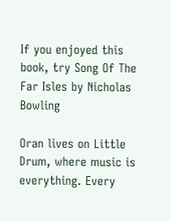If you enjoyed this book, try Song Of The Far Isles by Nicholas Bowling

Oran lives on Little Drum, where music is everything. Every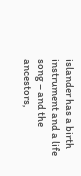islander has a birth instrument and a life song – and the ancestors,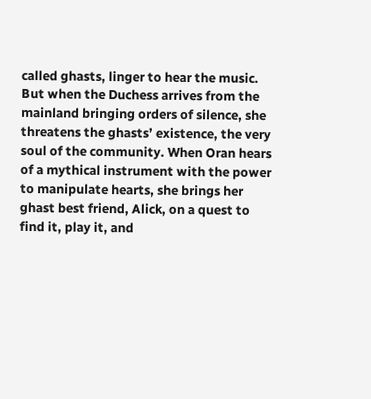called ghasts, linger to hear the music. But when the Duchess arrives from the mainland bringing orders of silence, she threatens the ghasts’ existence, the very soul of the community. When Oran hears of a mythical instrument with the power to manipulate hearts, she brings her ghast best friend, Alick, on a quest to find it, play it, and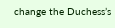change the Duchess’s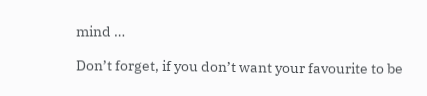mind …

Don’t forget, if you don’t want your favourite to be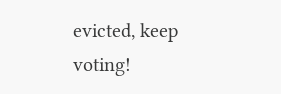evicted, keep voting!